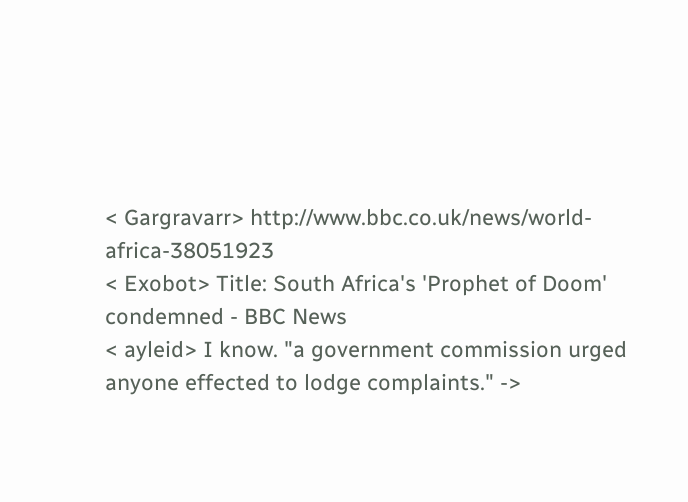< Gargravarr> http://www.bbc.co.uk/news/world-africa-38051923
< Exobot> Title: South Africa's 'Prophet of Doom' condemned - BBC News
< ayleid> I know. "a government commission urged anyone effected to lodge complaints." ->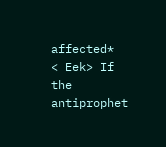affected*
< Eek> If the antiprophet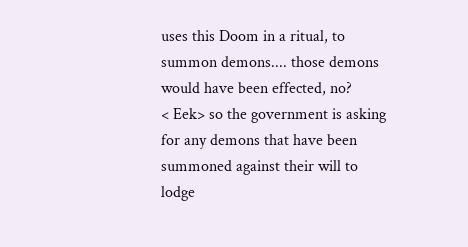uses this Doom in a ritual, to summon demons.... those demons would have been effected, no?
< Eek> so the government is asking for any demons that have been summoned against their will to lodge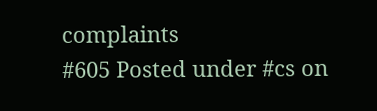complaints
#605 Posted under #cs on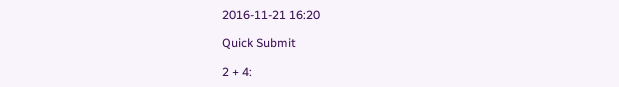2016-11-21 16:20

Quick Submit

2 + 4: